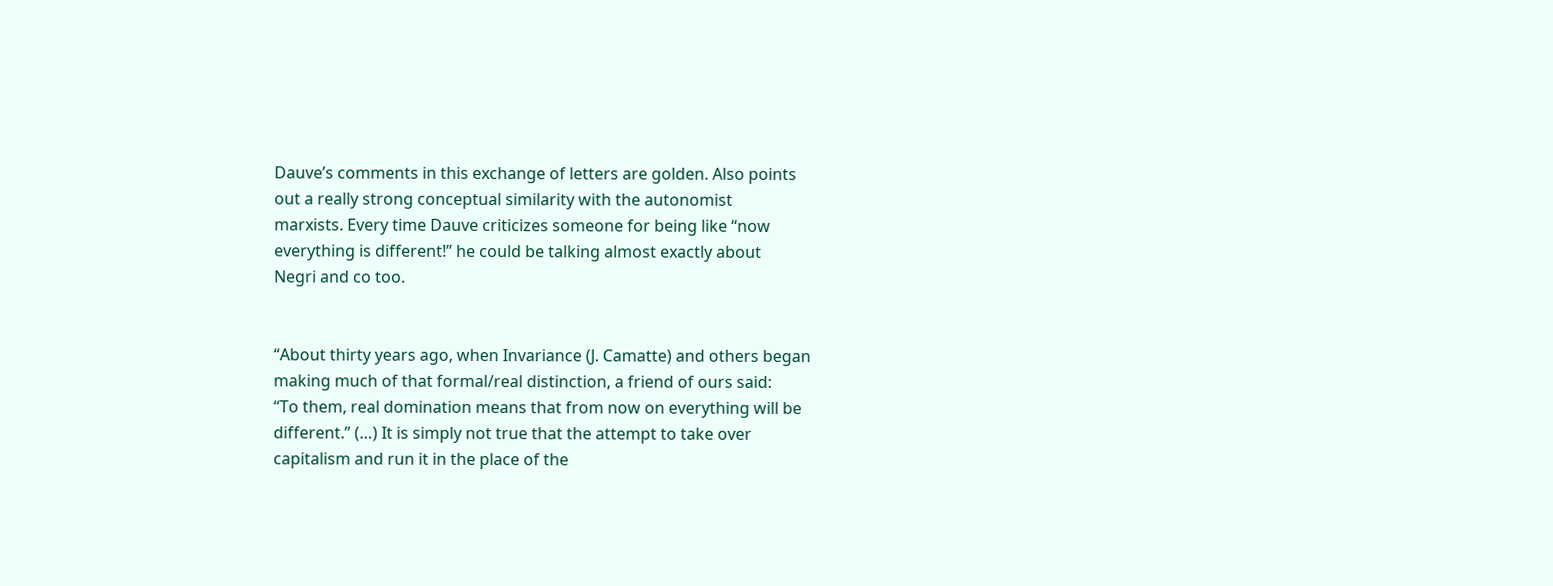Dauve’s comments in this exchange of letters are golden. Also points
out a really strong conceptual similarity with the autonomist
marxists. Every time Dauve criticizes someone for being like “now
everything is different!” he could be talking almost exactly about
Negri and co too.


“About thirty years ago, when Invariance (J. Camatte) and others began
making much of that formal/real distinction, a friend of ours said:
“To them, real domination means that from now on everything will be
different.” (…) It is simply not true that the attempt to take over
capitalism and run it in the place of the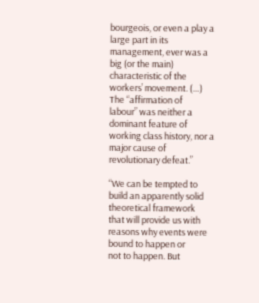bourgeois, or even a play a
large part in its management, ever was a big (or the main)
characteristic of the workers’ movement. (…) The “affirmation of
labour” was neither a dominant feature of working class history, nor a
major cause of revolutionary defeat.”

“We can be tempted to build an apparently solid theoretical framework
that will provide us with reasons why events were bound to happen or
not to happen. But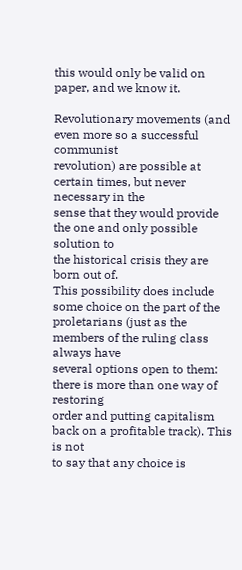this would only be valid on paper, and we know it.

Revolutionary movements (and even more so a successful communist
revolution) are possible at certain times, but never necessary in the
sense that they would provide the one and only possible solution to
the historical crisis they are born out of.
This possibility does include some choice on the part of the
proletarians (just as the members of the ruling class always have
several options open to them: there is more than one way of restoring
order and putting capitalism back on a profitable track). This is not
to say that any choice is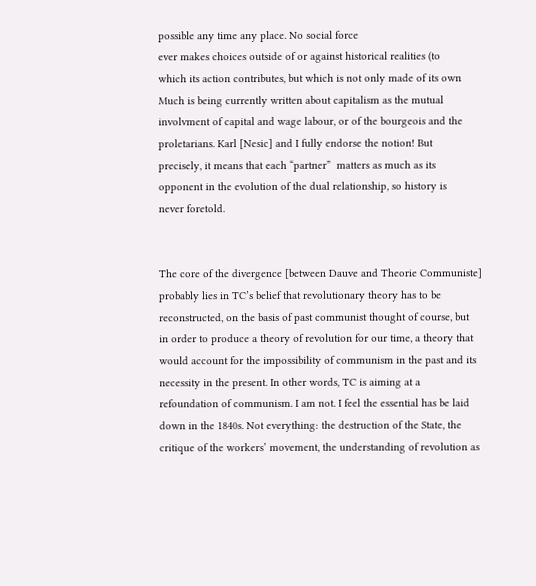possible any time any place. No social force
ever makes choices outside of or against historical realities (to
which its action contributes, but which is not only made of its own
Much is being currently written about capitalism as the mutual
involvment of capital and wage labour, or of the bourgeois and the
proletarians. Karl [Nesic] and I fully endorse the notion! But
precisely, it means that each “partner”  matters as much as its
opponent in the evolution of the dual relationship, so history is
never foretold.


The core of the divergence [between Dauve and Theorie Communiste]
probably lies in TC’s belief that revolutionary theory has to be
reconstructed, on the basis of past communist thought of course, but
in order to produce a theory of revolution for our time, a theory that
would account for the impossibility of communism in the past and its
necessity in the present. In other words, TC is aiming at a
refoundation of communism. I am not. I feel the essential has be laid
down in the 1840s. Not everything: the destruction of the State, the
critique of the workers’ movement, the understanding of revolution as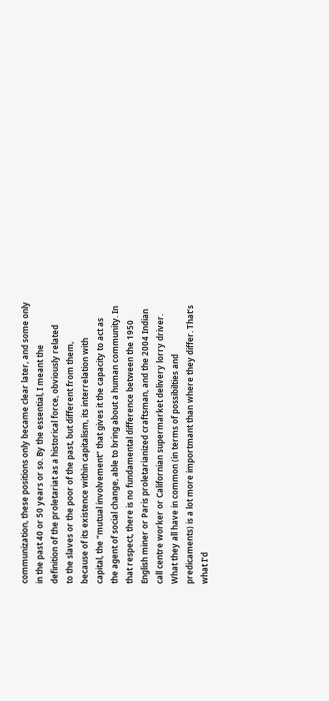communization, these positions only became clear later, and some only
in the past 40 or 50 years or so. By the essential, I meant the
definition of the proletariat as a historical force, obviously related
to the slaves or the poor of the past, but different from them,
because of its existence within capitalism, its interrelation with
capital, the “mutual involvement” that gives it the capacity to act as
the agent of social change, able to bring about a human community. In
that respect, there is no fundamental difference between the 1950
English miner or Paris proletarianized craftsman, and the 2004 Indian
call centre worker or Californian supermarket delivery lorry driver.
What they all have in common (in terms of possibilties and
predicaments) is a lot more importmant than where they differ. That’s
what I’d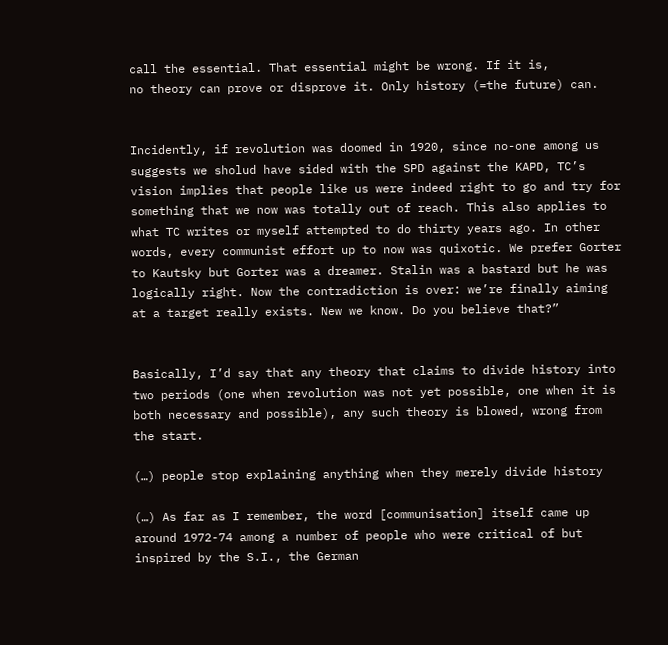call the essential. That essential might be wrong. If it is,
no theory can prove or disprove it. Only history (=the future) can.


Incidently, if revolution was doomed in 1920, since no-one among us
suggests we sholud have sided with the SPD against the KAPD, TC’s
vision implies that people like us were indeed right to go and try for
something that we now was totally out of reach. This also applies to
what TC writes or myself attempted to do thirty years ago. In other
words, every communist effort up to now was quixotic. We prefer Gorter
to Kautsky but Gorter was a dreamer. Stalin was a bastard but he was
logically right. Now the contradiction is over: we’re finally aiming
at a target really exists. New we know. Do you believe that?”


Basically, I’d say that any theory that claims to divide history into
two periods (one when revolution was not yet possible, one when it is
both necessary and possible), any such theory is blowed, wrong from
the start.

(…) people stop explaining anything when they merely divide history

(…) As far as I remember, the word [communisation] itself came up
around 1972-74 among a number of people who were critical of but
inspired by the S.I., the German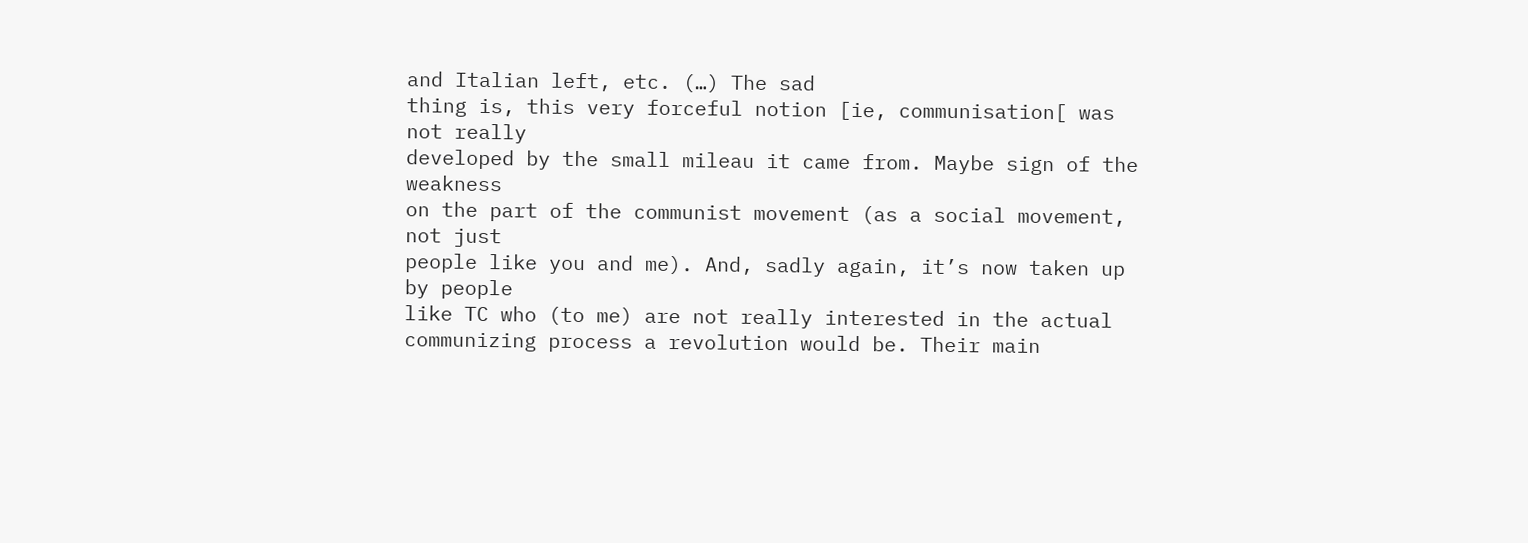and Italian left, etc. (…) The sad
thing is, this very forceful notion [ie, communisation[ was not really
developed by the small mileau it came from. Maybe sign of the weakness
on the part of the communist movement (as a social movement, not just
people like you and me). And, sadly again, it’s now taken up by people
like TC who (to me) are not really interested in the actual
communizing process a revolution would be. Their main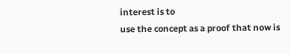interest is to
use the concept as a proof that now is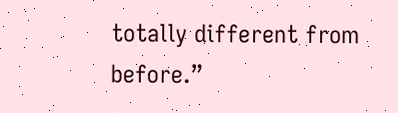totally different from before.”